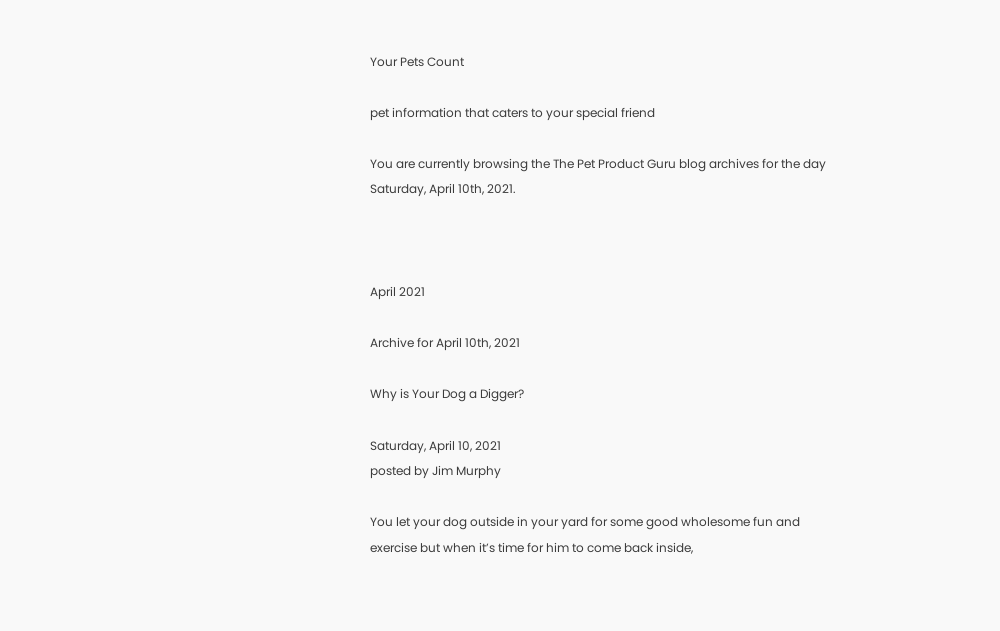Your Pets Count

pet information that caters to your special friend

You are currently browsing the The Pet Product Guru blog archives for the day Saturday, April 10th, 2021.



April 2021

Archive for April 10th, 2021

Why is Your Dog a Digger?

Saturday, April 10, 2021
posted by Jim Murphy

You let your dog outside in your yard for some good wholesome fun and exercise but when it’s time for him to come back inside,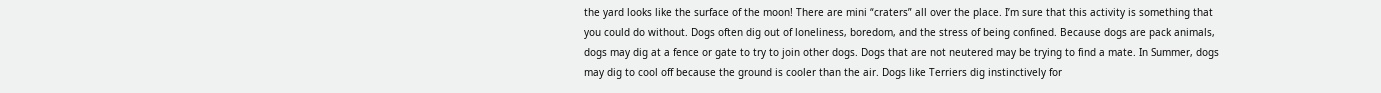the yard looks like the surface of the moon! There are mini “craters” all over the place. I’m sure that this activity is something that you could do without. Dogs often dig out of loneliness, boredom, and the stress of being confined. Because dogs are pack animals, dogs may dig at a fence or gate to try to join other dogs. Dogs that are not neutered may be trying to find a mate. In Summer, dogs may dig to cool off because the ground is cooler than the air. Dogs like Terriers dig instinctively for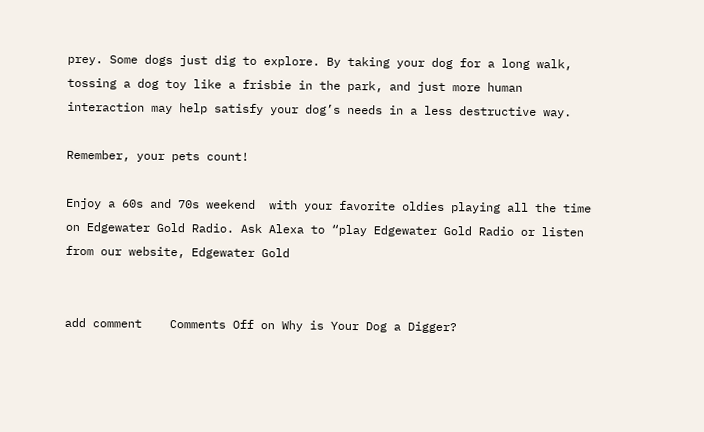prey. Some dogs just dig to explore. By taking your dog for a long walk, tossing a dog toy like a frisbie in the park, and just more human interaction may help satisfy your dog’s needs in a less destructive way.

Remember, your pets count!

Enjoy a 60s and 70s weekend  with your favorite oldies playing all the time on Edgewater Gold Radio. Ask Alexa to “play Edgewater Gold Radio or listen from our website, Edgewater Gold


add comment    Comments Off on Why is Your Dog a Digger?